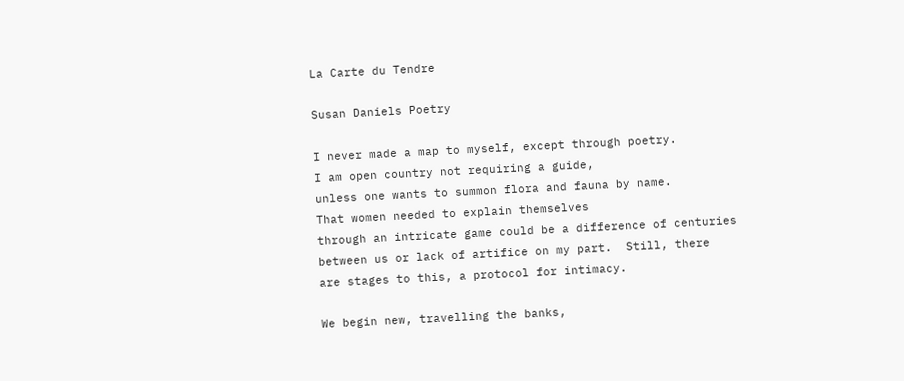La Carte du Tendre

Susan Daniels Poetry

I never made a map to myself, except through poetry.
I am open country not requiring a guide,
unless one wants to summon flora and fauna by name.
That women needed to explain themselves
through an intricate game could be a difference of centuries
between us or lack of artifice on my part.  Still, there
are stages to this, a protocol for intimacy.

We begin new, travelling the banks,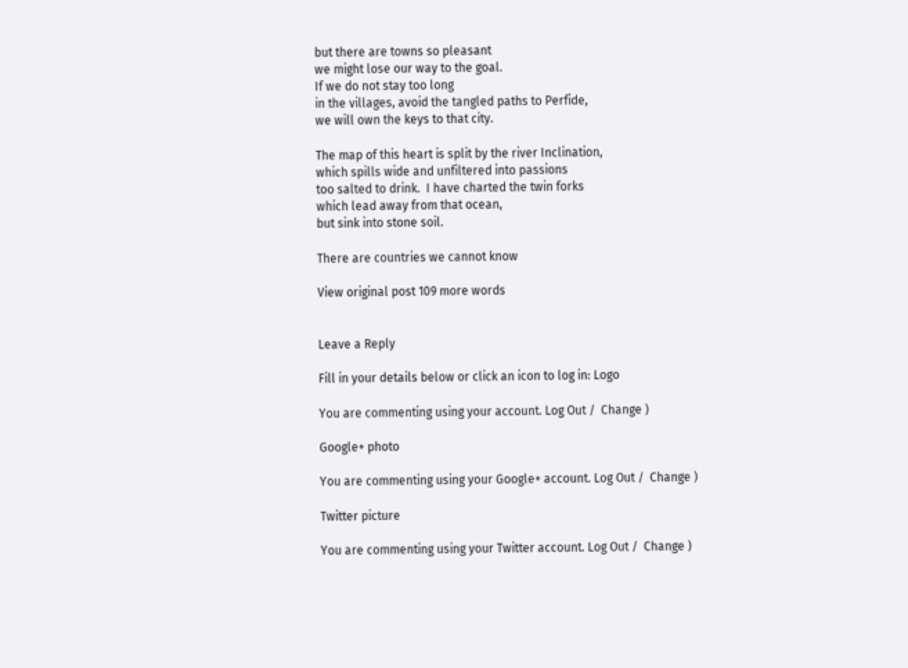but there are towns so pleasant
we might lose our way to the goal.
If we do not stay too long
in the villages, avoid the tangled paths to Perfide,
we will own the keys to that city.

The map of this heart is split by the river Inclination,
which spills wide and unfiltered into passions
too salted to drink.  I have charted the twin forks
which lead away from that ocean,
but sink into stone soil.

There are countries we cannot know

View original post 109 more words


Leave a Reply

Fill in your details below or click an icon to log in: Logo

You are commenting using your account. Log Out /  Change )

Google+ photo

You are commenting using your Google+ account. Log Out /  Change )

Twitter picture

You are commenting using your Twitter account. Log Out /  Change )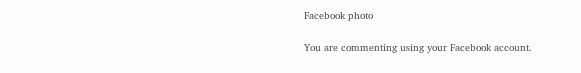Facebook photo

You are commenting using your Facebook account.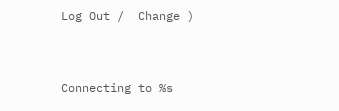Log Out /  Change )


Connecting to %s